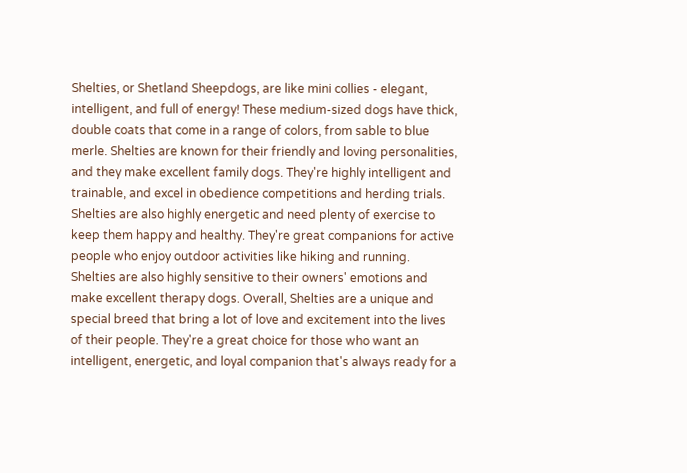Shelties, or Shetland Sheepdogs, are like mini collies - elegant, intelligent, and full of energy! These medium-sized dogs have thick, double coats that come in a range of colors, from sable to blue merle. Shelties are known for their friendly and loving personalities, and they make excellent family dogs. They're highly intelligent and trainable, and excel in obedience competitions and herding trials. Shelties are also highly energetic and need plenty of exercise to keep them happy and healthy. They're great companions for active people who enjoy outdoor activities like hiking and running. Shelties are also highly sensitive to their owners' emotions and make excellent therapy dogs. Overall, Shelties are a unique and special breed that bring a lot of love and excitement into the lives of their people. They're a great choice for those who want an intelligent, energetic, and loyal companion that's always ready for a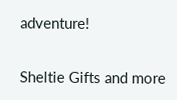adventure!

Sheltie Gifts and more